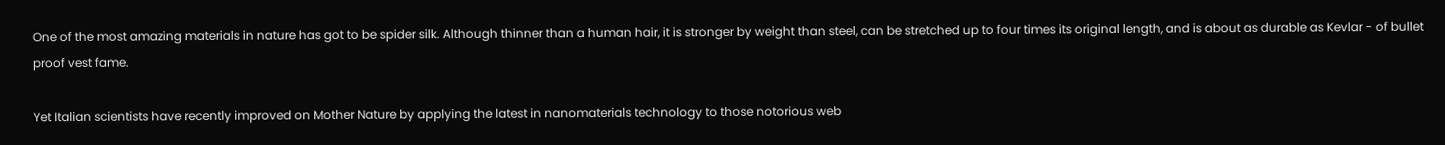One of the most amazing materials in nature has got to be spider silk. Although thinner than a human hair, it is stronger by weight than steel, can be stretched up to four times its original length, and is about as durable as Kevlar - of bullet proof vest fame.

Yet Italian scientists have recently improved on Mother Nature by applying the latest in nanomaterials technology to those notorious web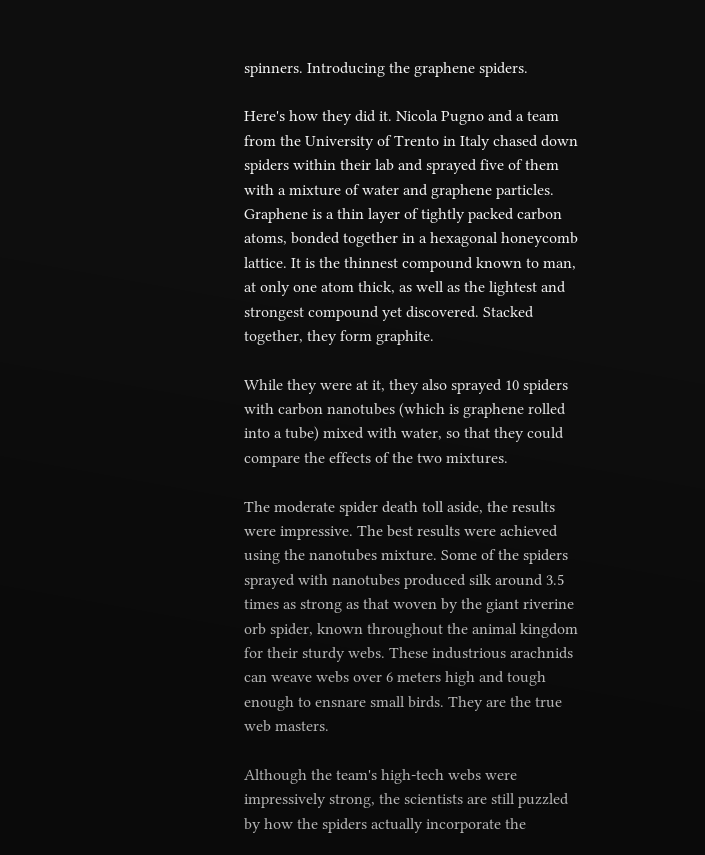spinners. Introducing the graphene spiders.

Here's how they did it. Nicola Pugno and a team from the University of Trento in Italy chased down spiders within their lab and sprayed five of them with a mixture of water and graphene particles. Graphene is a thin layer of tightly packed carbon atoms, bonded together in a hexagonal honeycomb lattice. It is the thinnest compound known to man, at only one atom thick, as well as the lightest and strongest compound yet discovered. Stacked together, they form graphite.

While they were at it, they also sprayed 10 spiders with carbon nanotubes (which is graphene rolled into a tube) mixed with water, so that they could compare the effects of the two mixtures.

The moderate spider death toll aside, the results were impressive. The best results were achieved using the nanotubes mixture. Some of the spiders sprayed with nanotubes produced silk around 3.5 times as strong as that woven by the giant riverine orb spider, known throughout the animal kingdom for their sturdy webs. These industrious arachnids can weave webs over 6 meters high and tough enough to ensnare small birds. They are the true web masters.

Although the team's high-tech webs were impressively strong, the scientists are still puzzled by how the spiders actually incorporate the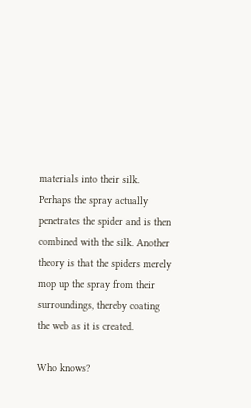materials into their silk. Perhaps the spray actually penetrates the spider and is then combined with the silk. Another theory is that the spiders merely mop up the spray from their surroundings, thereby coating the web as it is created.

Who knows?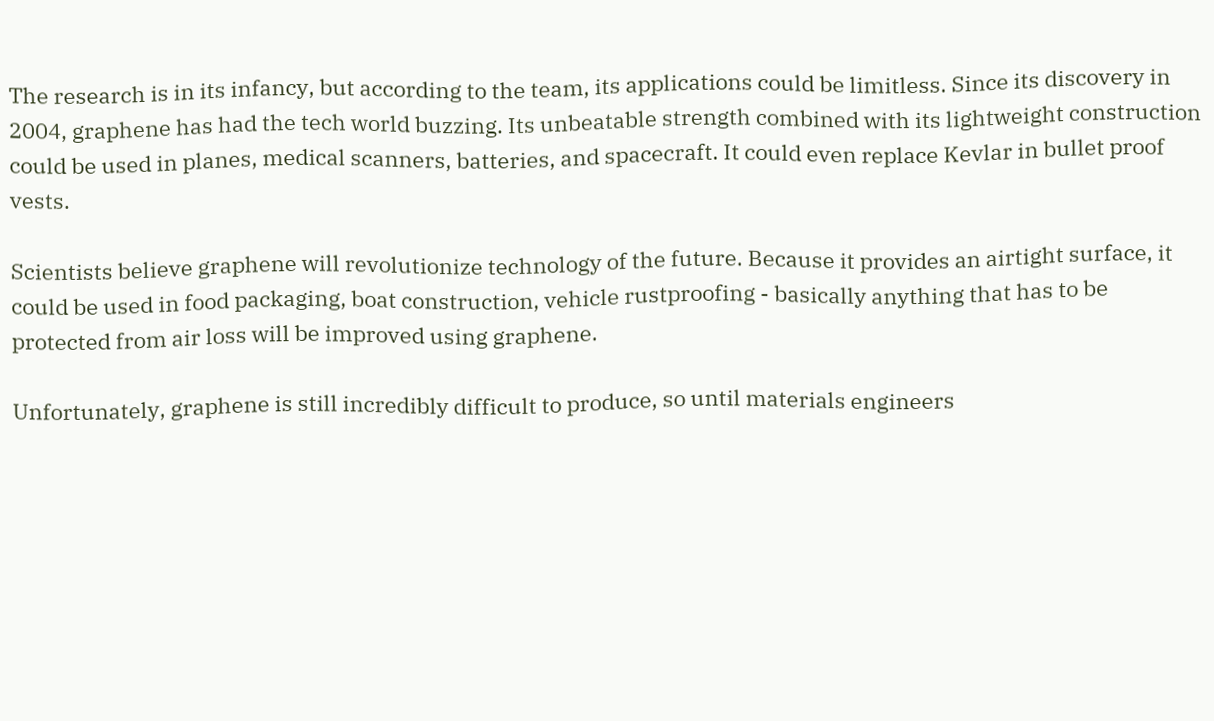The research is in its infancy, but according to the team, its applications could be limitless. Since its discovery in 2004, graphene has had the tech world buzzing. Its unbeatable strength combined with its lightweight construction could be used in planes, medical scanners, batteries, and spacecraft. It could even replace Kevlar in bullet proof vests.

Scientists believe graphene will revolutionize technology of the future. Because it provides an airtight surface, it could be used in food packaging, boat construction, vehicle rustproofing - basically anything that has to be protected from air loss will be improved using graphene.

Unfortunately, graphene is still incredibly difficult to produce, so until materials engineers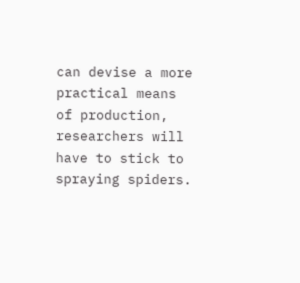can devise a more practical means of production, researchers will have to stick to spraying spiders.